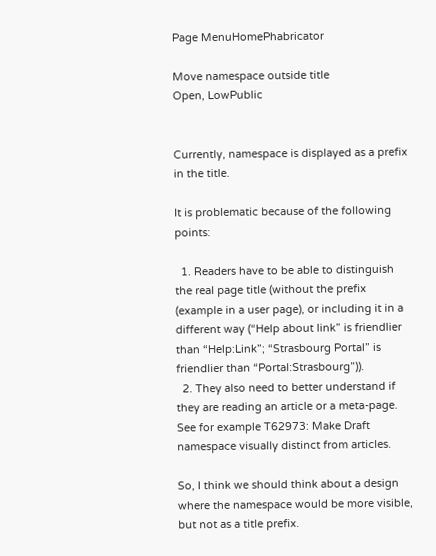Page MenuHomePhabricator

Move namespace outside title
Open, LowPublic


Currently, namespace is displayed as a prefix in the title.

It is problematic because of the following points:

  1. Readers have to be able to distinguish the real page title (without the prefix (example in a user page), or including it in a different way (“Help about link” is friendlier than “Help:Link”; “Strasbourg Portal” is friendlier than “Portal:Strasbourg”)).
  2. They also need to better understand if they are reading an article or a meta-page. See for example T62973: Make Draft namespace visually distinct from articles.

So, I think we should think about a design where the namespace would be more visible, but not as a title prefix.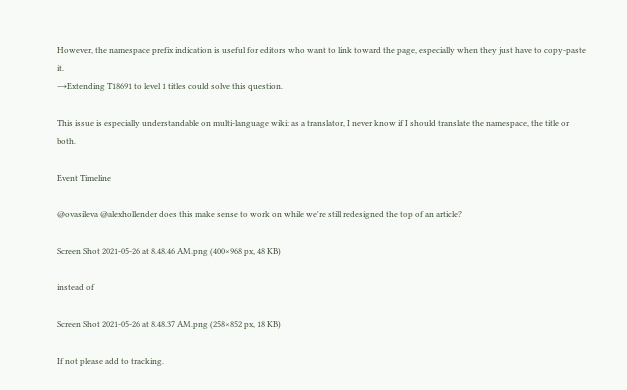However, the namespace prefix indication is useful for editors who want to link toward the page, especially when they just have to copy-paste it.
→Extending T18691 to level 1 titles could solve this question.

This issue is especially understandable on multi-language wiki: as a translator, I never know if I should translate the namespace, the title or both.

Event Timeline

@ovasileva @alexhollender does this make sense to work on while we're still redesigned the top of an article?

Screen Shot 2021-05-26 at 8.48.46 AM.png (400×968 px, 48 KB)

instead of

Screen Shot 2021-05-26 at 8.48.37 AM.png (258×852 px, 18 KB)

If not please add to tracking.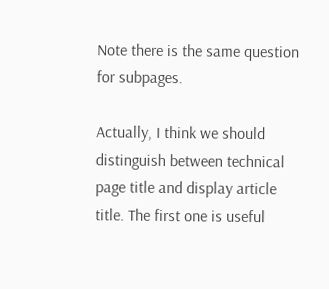Note there is the same question for subpages.

Actually, I think we should distinguish between technical page title and display article title. The first one is useful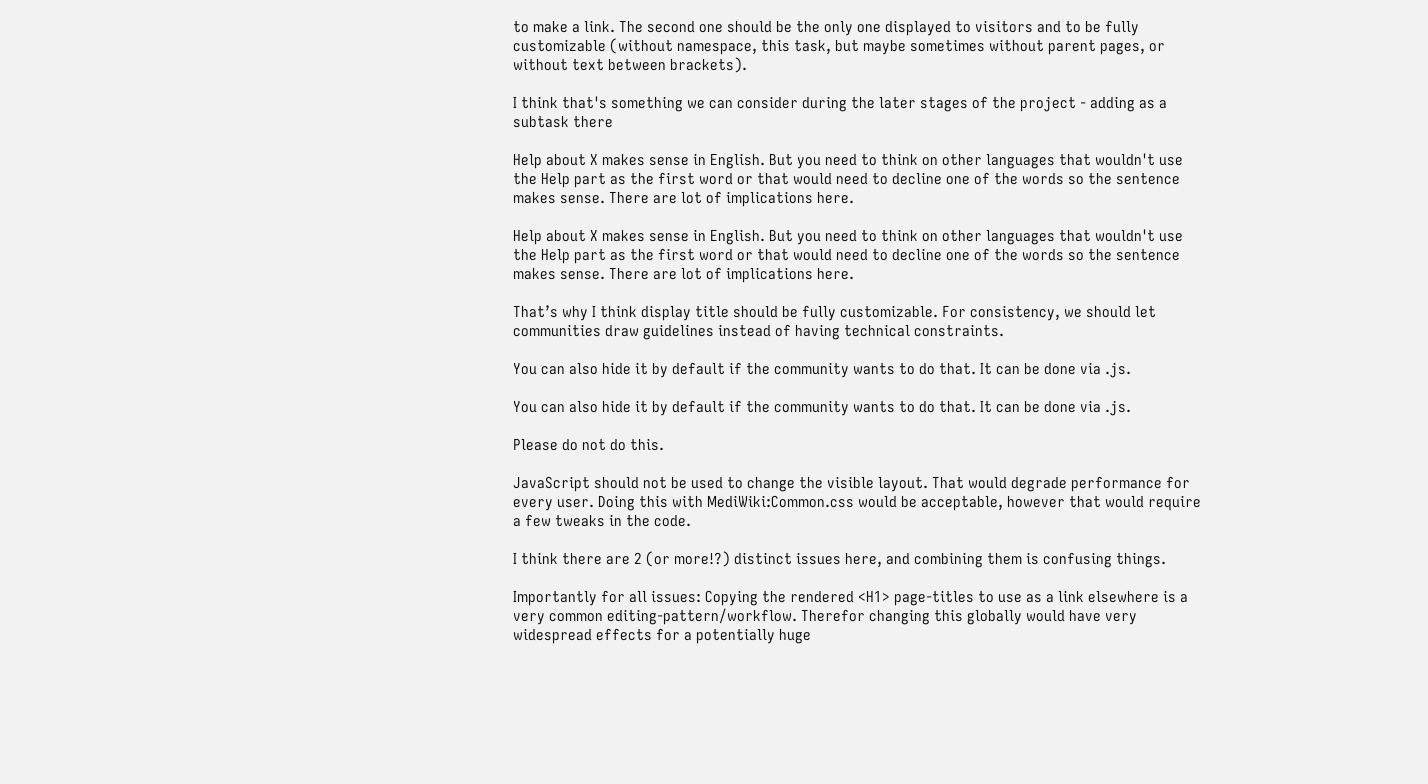to make a link. The second one should be the only one displayed to visitors and to be fully customizable (without namespace, this task, but maybe sometimes without parent pages, or without text between brackets).

I think that's something we can consider during the later stages of the project - adding as a subtask there

Help about X makes sense in English. But you need to think on other languages that wouldn't use the Help part as the first word or that would need to decline one of the words so the sentence makes sense. There are lot of implications here.

Help about X makes sense in English. But you need to think on other languages that wouldn't use the Help part as the first word or that would need to decline one of the words so the sentence makes sense. There are lot of implications here.

That’s why I think display title should be fully customizable. For consistency, we should let communities draw guidelines instead of having technical constraints.

You can also hide it by default if the community wants to do that. It can be done via .js.

You can also hide it by default if the community wants to do that. It can be done via .js.

Please do not do this.

JavaScript should not be used to change the visible layout. That would degrade performance for every user. Doing this with MediWiki:Common.css would be acceptable, however that would require a few tweaks in the code.

I think there are 2 (or more!?) distinct issues here, and combining them is confusing things.

Importantly for all issues: Copying the rendered <H1> page-titles to use as a link elsewhere is a very common editing-pattern/workflow. Therefor changing this globally would have very widespread effects for a potentially huge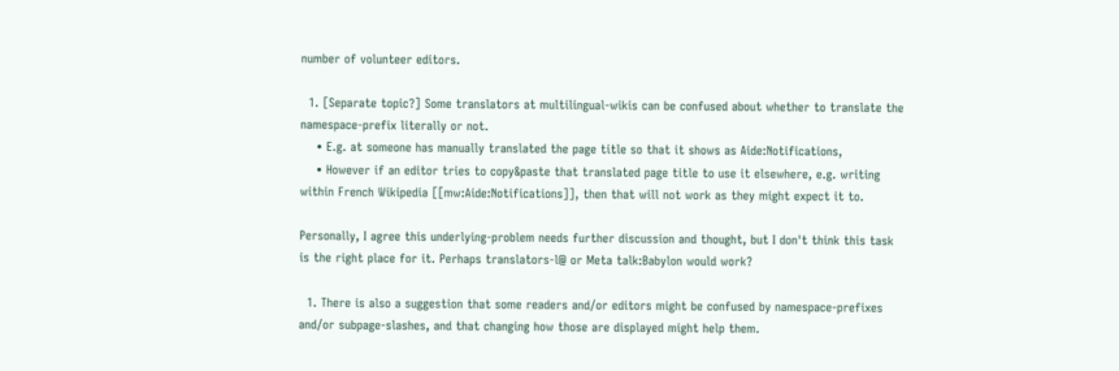number of volunteer editors.

  1. [Separate topic?] Some translators at multilingual-wikis can be confused about whether to translate the namespace-prefix literally or not.
    • E.g. at someone has manually translated the page title so that it shows as Aide:Notifications,
    • However if an editor tries to copy&paste that translated page title to use it elsewhere, e.g. writing within French Wikipedia [[mw:Aide:Notifications]], then that will not work as they might expect it to.

Personally, I agree this underlying-problem needs further discussion and thought, but I don't think this task is the right place for it. Perhaps translators-l@ or Meta talk:Babylon would work?

  1. There is also a suggestion that some readers and/or editors might be confused by namespace-prefixes and/or subpage-slashes, and that changing how those are displayed might help them.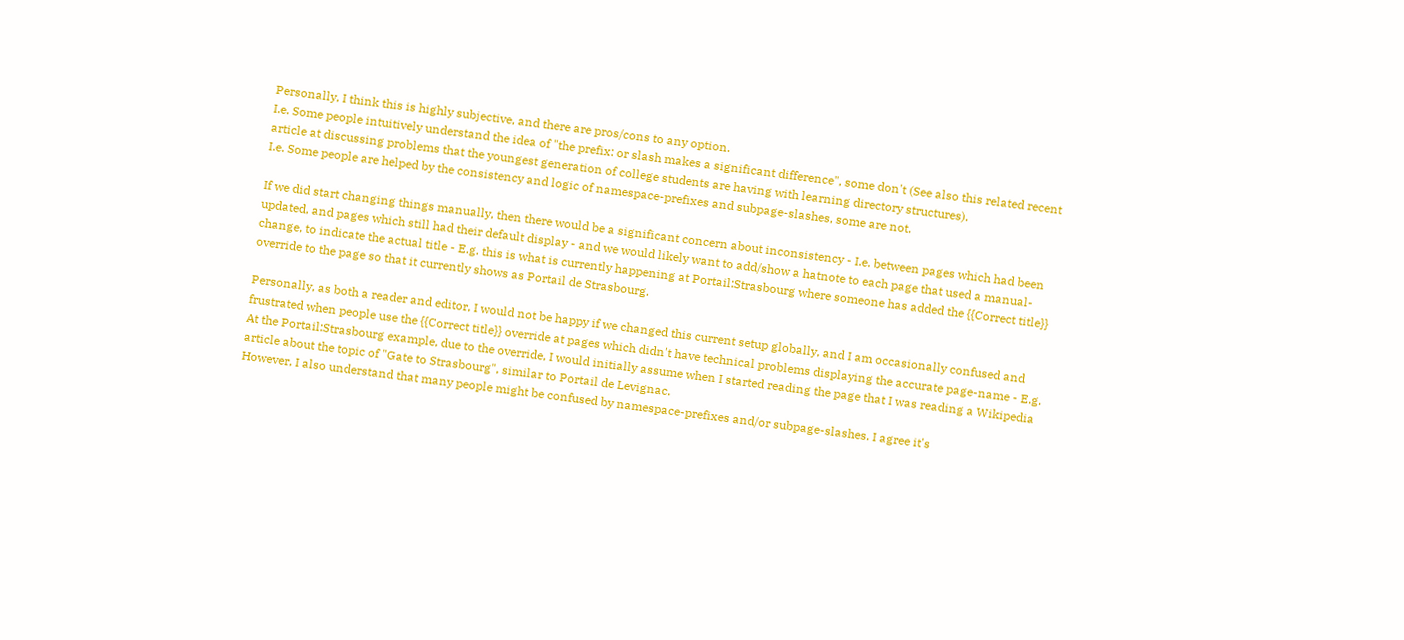Personally, I think this is highly subjective, and there are pros/cons to any option.
I.e. Some people intuitively understand the idea of "the prefix: or slash makes a significant difference", some don't (See also this related recent article at discussing problems that the youngest generation of college students are having with learning directory structures).
I.e. Some people are helped by the consistency and logic of namespace-prefixes and subpage-slashes, some are not.

If we did start changing things manually, then there would be a significant concern about inconsistency - I.e. between pages which had been updated, and pages which still had their default display - and we would likely want to add/show a hatnote to each page that used a manual-change, to indicate the actual title - E.g. this is what is currently happening at Portail:Strasbourg where someone has added the {{Correct title}} override to the page so that it currently shows as Portail de Strasbourg.

Personally, as both a reader and editor, I would not be happy if we changed this current setup globally, and I am occasionally confused and frustrated when people use the {{Correct title}} override at pages which didn't have technical problems displaying the accurate page-name - E.g. At the Portail:Strasbourg example, due to the override, I would initially assume when I started reading the page that I was reading a Wikipedia article about the topic of "Gate to Strasbourg", similar to Portail de Levignac.
However, I also understand that many people might be confused by namespace-prefixes and/or subpage-slashes. I agree it's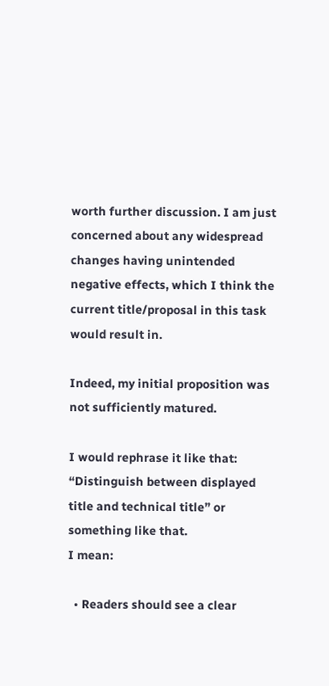worth further discussion. I am just concerned about any widespread changes having unintended negative effects, which I think the current title/proposal in this task would result in.

Indeed, my initial proposition was not sufficiently matured.

I would rephrase it like that: “Distinguish between displayed title and technical title” or something like that.
I mean:

  • Readers should see a clear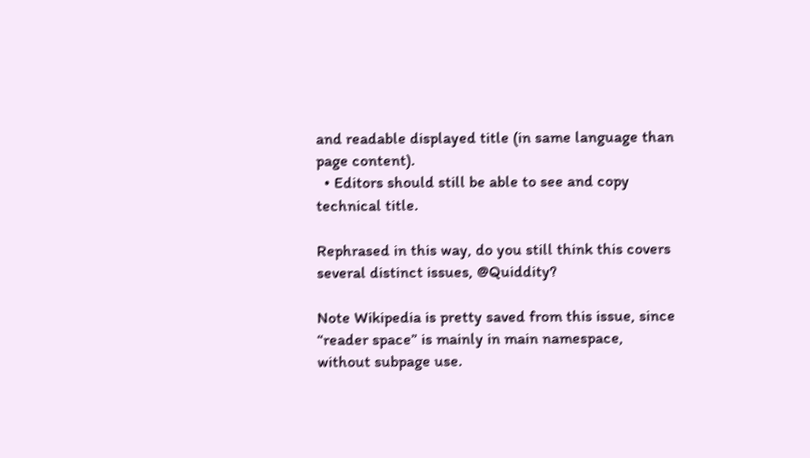and readable displayed title (in same language than page content).
  • Editors should still be able to see and copy technical title.

Rephrased in this way, do you still think this covers several distinct issues, @Quiddity?

Note Wikipedia is pretty saved from this issue, since “reader space” is mainly in main namespace, without subpage use.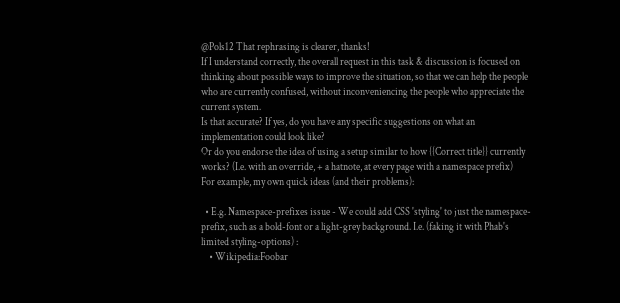@Pols12 That rephrasing is clearer, thanks!
If I understand correctly, the overall request in this task & discussion is focused on thinking about possible ways to improve the situation, so that we can help the people who are currently confused, without inconveniencing the people who appreciate the current system.
Is that accurate? If yes, do you have any specific suggestions on what an implementation could look like?
Or do you endorse the idea of using a setup similar to how {{Correct title}} currently works? (I.e. with an override, + a hatnote, at every page with a namespace prefix)
For example, my own quick ideas (and their problems):

  • E.g. Namespace-prefixes issue - We could add CSS 'styling' to just the namespace-prefix, such as a bold-font or a light-grey background. I.e. (faking it with Phab's limited styling-options) :
    • Wikipedia:Foobar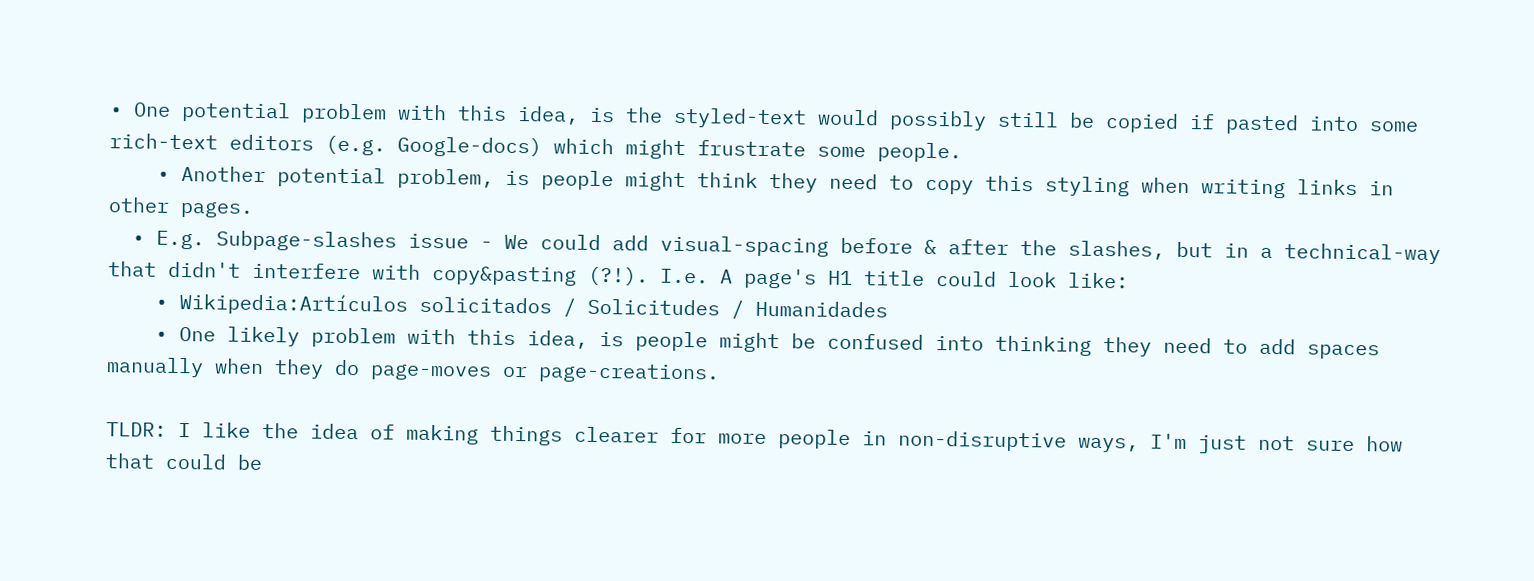• One potential problem with this idea, is the styled-text would possibly still be copied if pasted into some rich-text editors (e.g. Google-docs) which might frustrate some people.
    • Another potential problem, is people might think they need to copy this styling when writing links in other pages.
  • E.g. Subpage-slashes issue - We could add visual-spacing before & after the slashes, but in a technical-way that didn't interfere with copy&pasting (?!). I.e. A page's H1 title could look like:
    • Wikipedia:Artículos solicitados / Solicitudes / Humanidades
    • One likely problem with this idea, is people might be confused into thinking they need to add spaces manually when they do page-moves or page-creations.

TLDR: I like the idea of making things clearer for more people in non-disruptive ways, I'm just not sure how that could be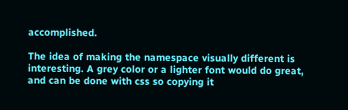accomplished.

The idea of making the namespace visually different is interesting. A grey color or a lighter font would do great, and can be done with css so copying it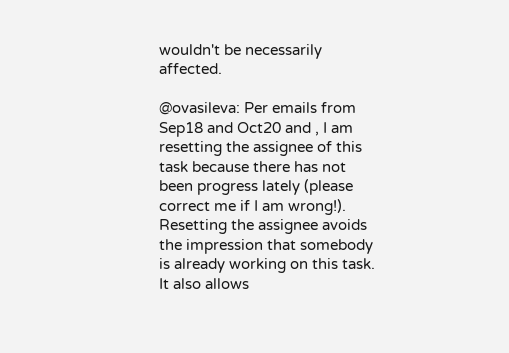wouldn't be necessarily affected.

@ovasileva: Per emails from Sep18 and Oct20 and , I am resetting the assignee of this task because there has not been progress lately (please correct me if I am wrong!). Resetting the assignee avoids the impression that somebody is already working on this task. It also allows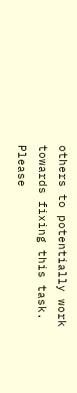others to potentially work towards fixing this task. Please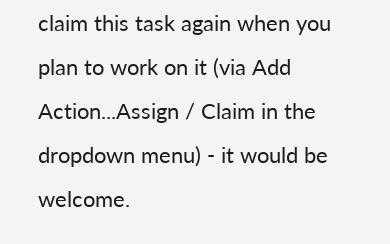claim this task again when you plan to work on it (via Add Action...Assign / Claim in the dropdown menu) - it would be welcome.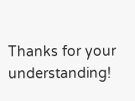Thanks for your understanding!